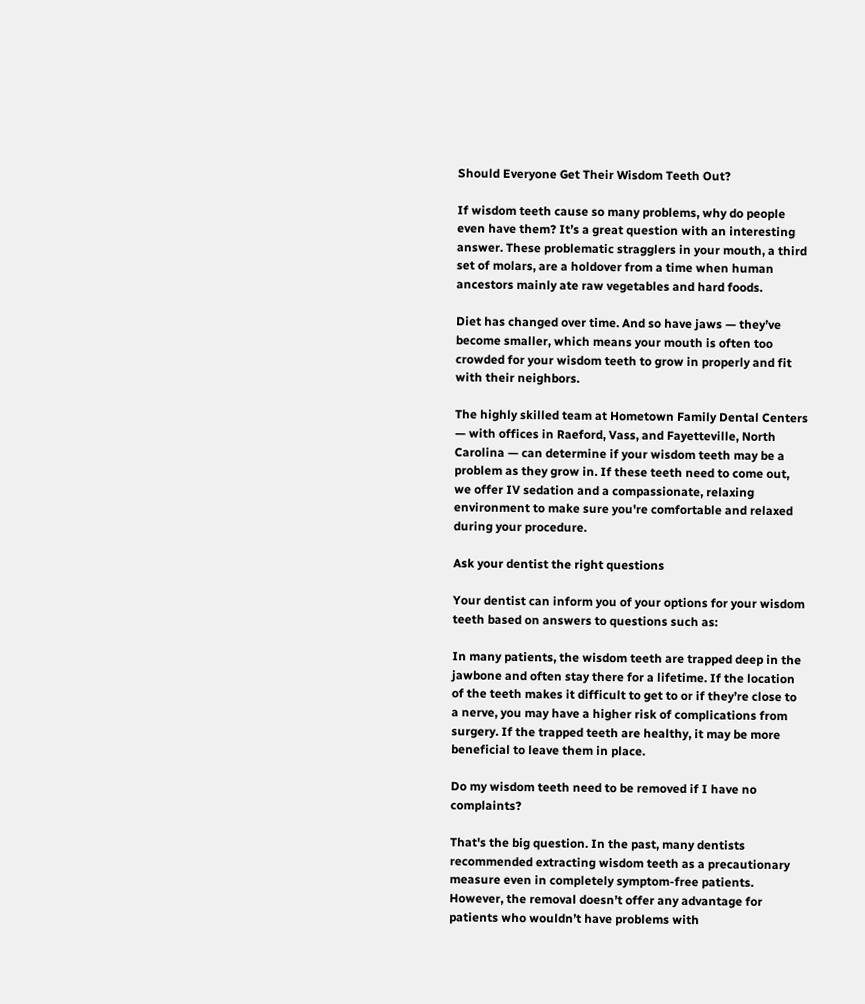Should Everyone Get Their Wisdom Teeth Out?

If wisdom teeth cause so many problems, why do people even have them? It’s a great question with an interesting answer. These problematic stragglers in your mouth, a third set of molars, are a holdover from a time when human ancestors mainly ate raw vegetables and hard foods.

Diet has changed over time. And so have jaws — they’ve become smaller, which means your mouth is often too crowded for your wisdom teeth to grow in properly and fit with their neighbors.

The highly skilled team at Hometown Family Dental Centers — with offices in Raeford, Vass, and Fayetteville, North Carolina — can determine if your wisdom teeth may be a problem as they grow in. If these teeth need to come out, we offer IV sedation and a compassionate, relaxing environment to make sure you're comfortable and relaxed during your procedure.

Ask your dentist the right questions

Your dentist can inform you of your options for your wisdom teeth based on answers to questions such as:

In many patients, the wisdom teeth are trapped deep in the jawbone and often stay there for a lifetime. If the location of the teeth makes it difficult to get to or if they’re close to a nerve, you may have a higher risk of complications from surgery. If the trapped teeth are healthy, it may be more beneficial to leave them in place.

Do my wisdom teeth need to be removed if I have no complaints?

That's the big question. In the past, many dentists recommended extracting wisdom teeth as a precautionary measure even in completely symptom-free patients. However, the removal doesn’t offer any advantage for patients who wouldn’t have problems with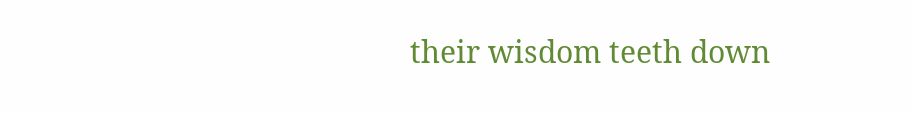their wisdom teeth down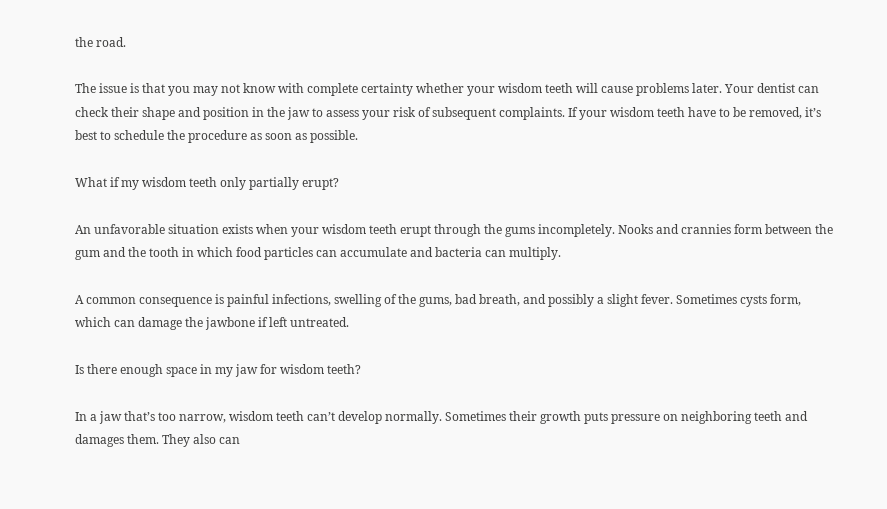the road.

The issue is that you may not know with complete certainty whether your wisdom teeth will cause problems later. Your dentist can check their shape and position in the jaw to assess your risk of subsequent complaints. If your wisdom teeth have to be removed, it’s best to schedule the procedure as soon as possible.

What if my wisdom teeth only partially erupt?

An unfavorable situation exists when your wisdom teeth erupt through the gums incompletely. Nooks and crannies form between the gum and the tooth in which food particles can accumulate and bacteria can multiply.

A common consequence is painful infections, swelling of the gums, bad breath, and possibly a slight fever. Sometimes cysts form, which can damage the jawbone if left untreated.

Is there enough space in my jaw for wisdom teeth?

In a jaw that’s too narrow, wisdom teeth can’t develop normally. Sometimes their growth puts pressure on neighboring teeth and damages them. They also can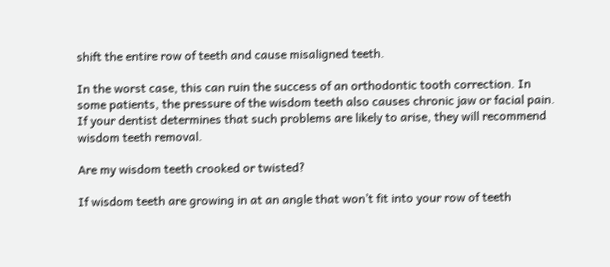shift the entire row of teeth and cause misaligned teeth.

In the worst case, this can ruin the success of an orthodontic tooth correction. In some patients, the pressure of the wisdom teeth also causes chronic jaw or facial pain. If your dentist determines that such problems are likely to arise, they will recommend wisdom teeth removal.

Are my wisdom teeth crooked or twisted?

If wisdom teeth are growing in at an angle that won’t fit into your row of teeth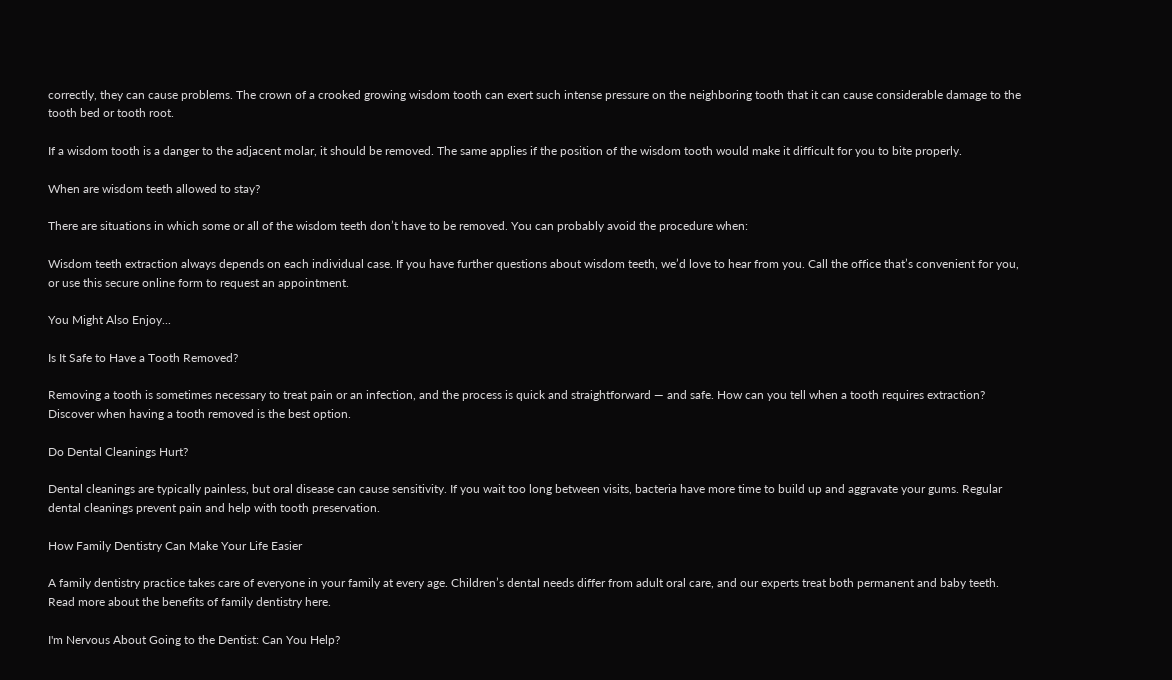correctly, they can cause problems. The crown of a crooked growing wisdom tooth can exert such intense pressure on the neighboring tooth that it can cause considerable damage to the tooth bed or tooth root.

If a wisdom tooth is a danger to the adjacent molar, it should be removed. The same applies if the position of the wisdom tooth would make it difficult for you to bite properly.

When are wisdom teeth allowed to stay?

There are situations in which some or all of the wisdom teeth don’t have to be removed. You can probably avoid the procedure when:

Wisdom teeth extraction always depends on each individual case. If you have further questions about wisdom teeth, we’d love to hear from you. Call the office that’s convenient for you, or use this secure online form to request an appointment.

You Might Also Enjoy...

Is It Safe to Have a Tooth Removed?

Removing a tooth is sometimes necessary to treat pain or an infection, and the process is quick and straightforward — and safe. How can you tell when a tooth requires extraction? Discover when having a tooth removed is the best option.

Do Dental Cleanings Hurt?

Dental cleanings are typically painless, but oral disease can cause sensitivity. If you wait too long between visits, bacteria have more time to build up and aggravate your gums. Regular dental cleanings prevent pain and help with tooth preservation.

How Family Dentistry Can Make Your Life Easier

A family dentistry practice takes care of everyone in your family at every age. Children’s dental needs differ from adult oral care, and our experts treat both permanent and baby teeth. Read more about the benefits of family dentistry here.

I'm Nervous About Going to the Dentist: Can You Help?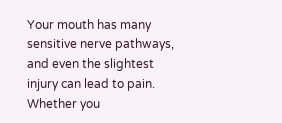Your mouth has many sensitive nerve pathways, and even the slightest injury can lead to pain. Whether you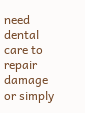need dental care to repair damage or simply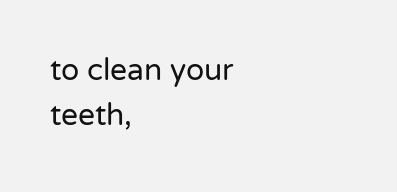to clean your teeth,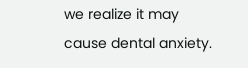we realize it may cause dental anxiety.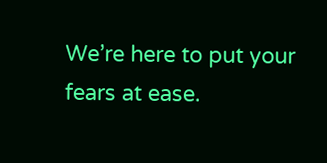We’re here to put your fears at ease.